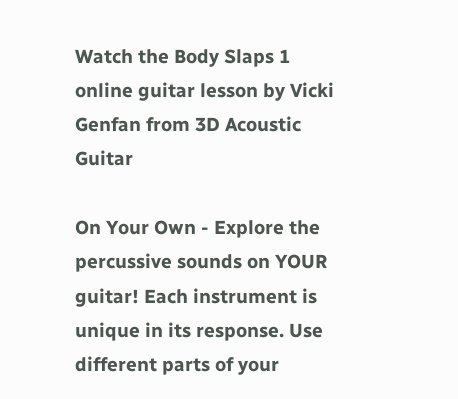Watch the Body Slaps 1 online guitar lesson by Vicki Genfan from 3D Acoustic Guitar

On Your Own - Explore the percussive sounds on YOUR guitar! Each instrument is unique in its response. Use different parts of your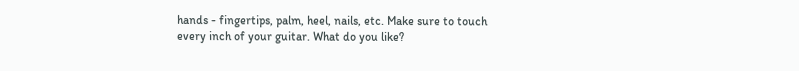hands - fingertips, palm, heel, nails, etc. Make sure to touch every inch of your guitar. What do you like?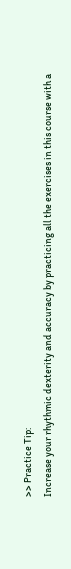>> Practice Tip:
Increase your rhythmic dexterity and accuracy by practicing all the exercises in this course with a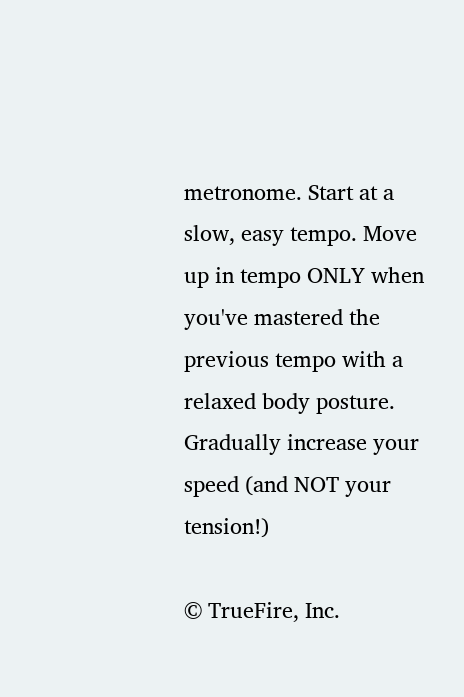metronome. Start at a slow, easy tempo. Move up in tempo ONLY when you've mastered the previous tempo with a relaxed body posture. Gradually increase your speed (and NOT your tension!)

© TrueFire, Inc.